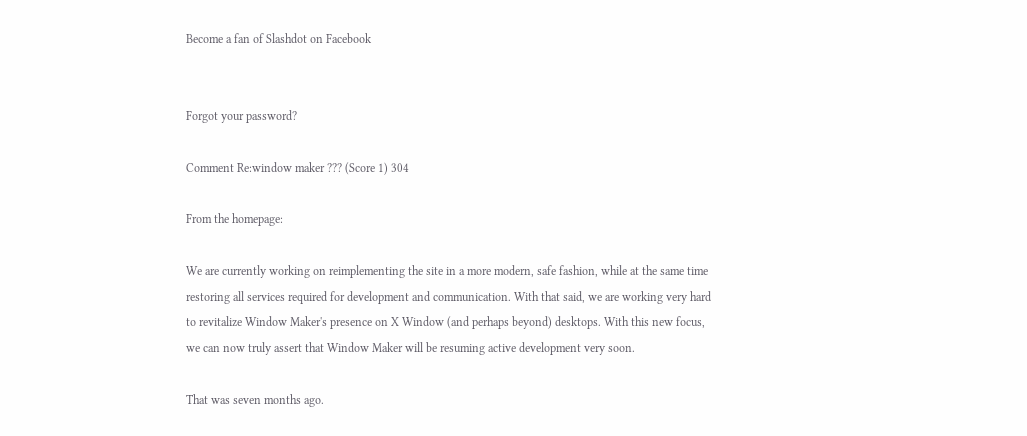Become a fan of Slashdot on Facebook


Forgot your password?

Comment Re:window maker ??? (Score 1) 304

From the homepage:

We are currently working on reimplementing the site in a more modern, safe fashion, while at the same time restoring all services required for development and communication. With that said, we are working very hard to revitalize Window Maker's presence on X Window (and perhaps beyond) desktops. With this new focus, we can now truly assert that Window Maker will be resuming active development very soon.

That was seven months ago.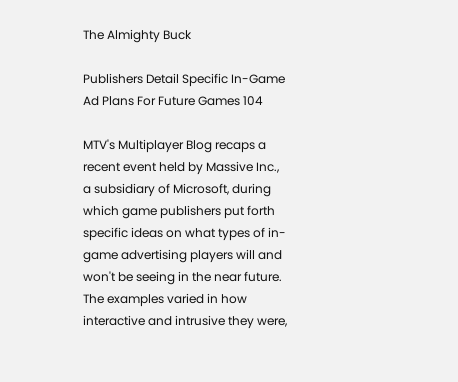The Almighty Buck

Publishers Detail Specific In-Game Ad Plans For Future Games 104

MTV's Multiplayer Blog recaps a recent event held by Massive Inc., a subsidiary of Microsoft, during which game publishers put forth specific ideas on what types of in-game advertising players will and won't be seeing in the near future. The examples varied in how interactive and intrusive they were,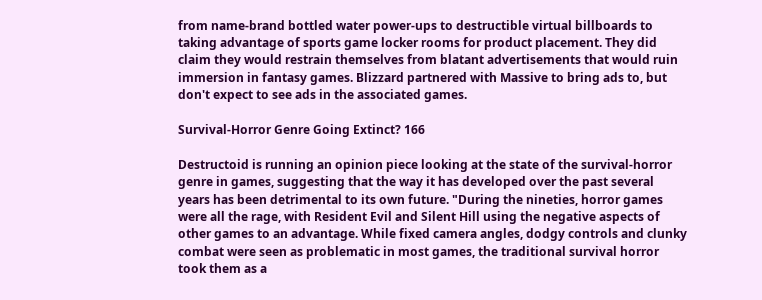from name-brand bottled water power-ups to destructible virtual billboards to taking advantage of sports game locker rooms for product placement. They did claim they would restrain themselves from blatant advertisements that would ruin immersion in fantasy games. Blizzard partnered with Massive to bring ads to, but don't expect to see ads in the associated games.

Survival-Horror Genre Going Extinct? 166

Destructoid is running an opinion piece looking at the state of the survival-horror genre in games, suggesting that the way it has developed over the past several years has been detrimental to its own future. "During the nineties, horror games were all the rage, with Resident Evil and Silent Hill using the negative aspects of other games to an advantage. While fixed camera angles, dodgy controls and clunky combat were seen as problematic in most games, the traditional survival horror took them as a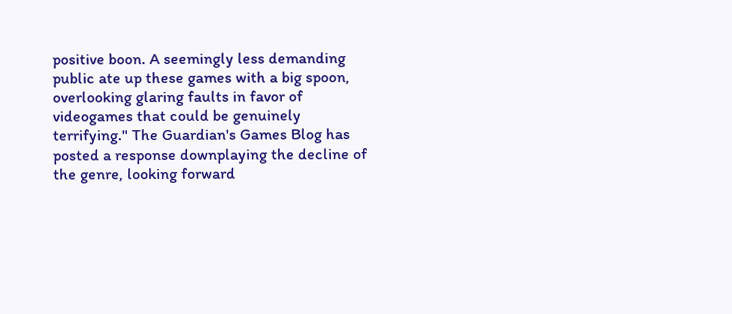positive boon. A seemingly less demanding public ate up these games with a big spoon, overlooking glaring faults in favor of videogames that could be genuinely terrifying." The Guardian's Games Blog has posted a response downplaying the decline of the genre, looking forward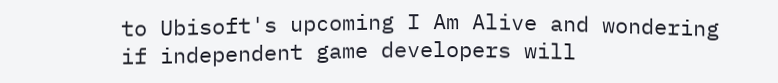to Ubisoft's upcoming I Am Alive and wondering if independent game developers will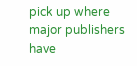pick up where major publishers have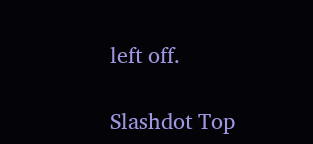left off.

Slashdot Top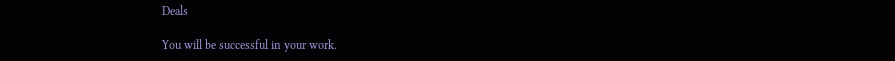Deals

You will be successful in your work.